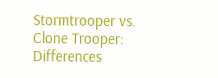Stormtrooper vs. Clone Trooper: Differences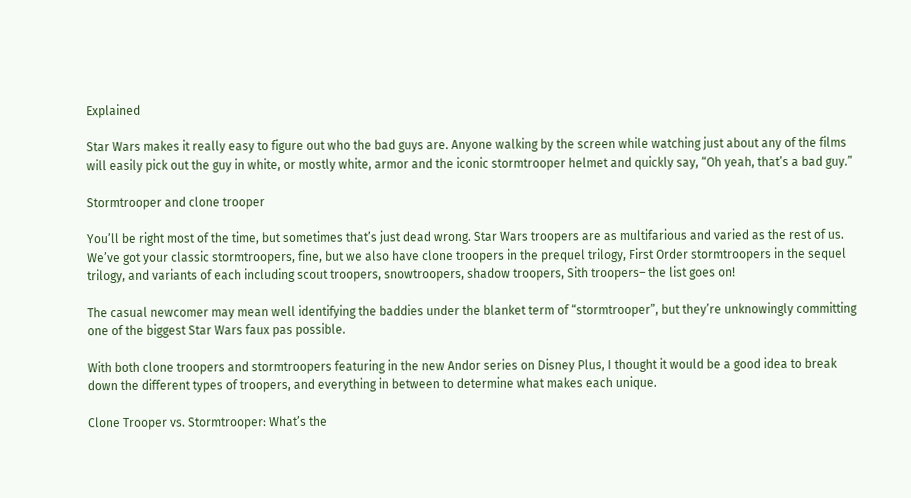Explained

Star Wars makes it really easy to figure out who the bad guys are. Anyone walking by the screen while watching just about any of the films will easily pick out the guy in white, or mostly white, armor and the iconic stormtrooper helmet and quickly say, “Oh yeah, that’s a bad guy.”

Stormtrooper and clone trooper

You’ll be right most of the time, but sometimes that’s just dead wrong. Star Wars troopers are as multifarious and varied as the rest of us. We’ve got your classic stormtroopers, fine, but we also have clone troopers in the prequel trilogy, First Order stormtroopers in the sequel trilogy, and variants of each including scout troopers, snowtroopers, shadow troopers, Sith troopers– the list goes on!

The casual newcomer may mean well identifying the baddies under the blanket term of “stormtrooper”, but they’re unknowingly committing one of the biggest Star Wars faux pas possible.

With both clone troopers and stormtroopers featuring in the new Andor series on Disney Plus, I thought it would be a good idea to break down the different types of troopers, and everything in between to determine what makes each unique.

Clone Trooper vs. Stormtrooper: What’s the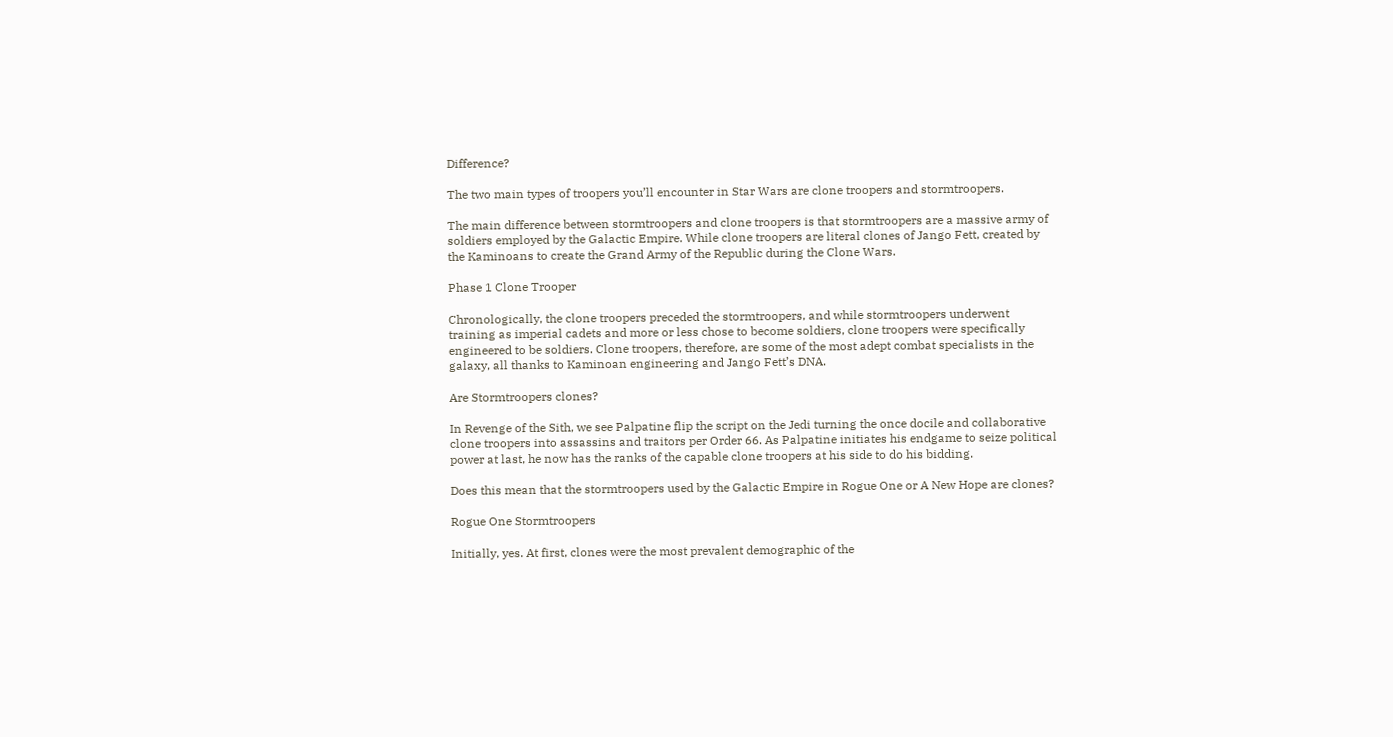Difference?

The two main types of troopers you’ll encounter in Star Wars are clone troopers and stormtroopers.

The main difference between stormtroopers and clone troopers is that stormtroopers are a massive army of soldiers employed by the Galactic Empire. While clone troopers are literal clones of Jango Fett, created by the Kaminoans to create the Grand Army of the Republic during the Clone Wars.

Phase 1 Clone Trooper

Chronologically, the clone troopers preceded the stormtroopers, and while stormtroopers underwent training as imperial cadets and more or less chose to become soldiers, clone troopers were specifically engineered to be soldiers. Clone troopers, therefore, are some of the most adept combat specialists in the galaxy, all thanks to Kaminoan engineering and Jango Fett’s DNA.

Are Stormtroopers clones?

In Revenge of the Sith, we see Palpatine flip the script on the Jedi turning the once docile and collaborative clone troopers into assassins and traitors per Order 66. As Palpatine initiates his endgame to seize political power at last, he now has the ranks of the capable clone troopers at his side to do his bidding.

Does this mean that the stormtroopers used by the Galactic Empire in Rogue One or A New Hope are clones?

Rogue One Stormtroopers

Initially, yes. At first, clones were the most prevalent demographic of the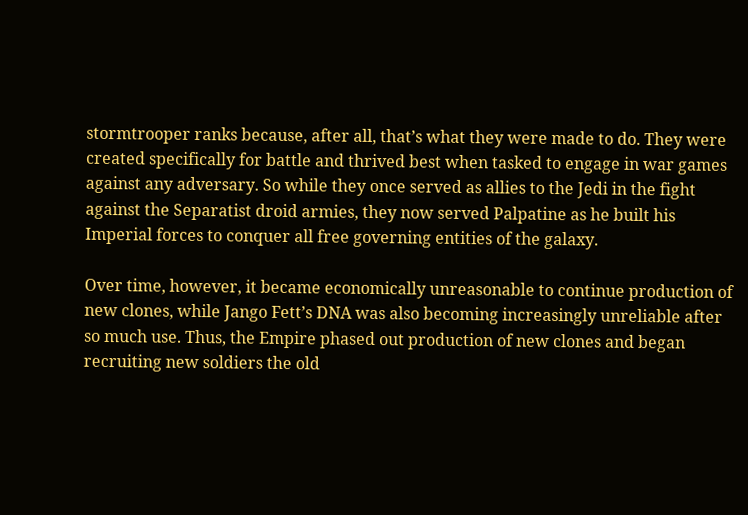stormtrooper ranks because, after all, that’s what they were made to do. They were created specifically for battle and thrived best when tasked to engage in war games against any adversary. So while they once served as allies to the Jedi in the fight against the Separatist droid armies, they now served Palpatine as he built his Imperial forces to conquer all free governing entities of the galaxy.

Over time, however, it became economically unreasonable to continue production of new clones, while Jango Fett’s DNA was also becoming increasingly unreliable after so much use. Thus, the Empire phased out production of new clones and began recruiting new soldiers the old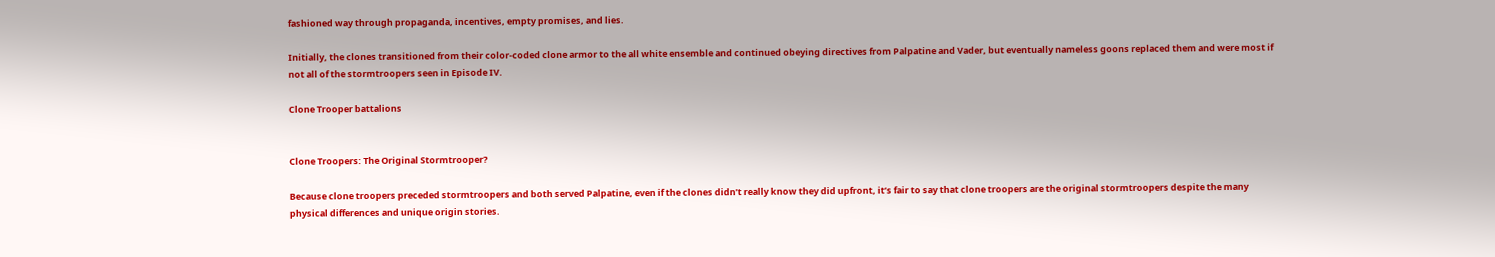fashioned way through propaganda, incentives, empty promises, and lies.

Initially, the clones transitioned from their color-coded clone armor to the all white ensemble and continued obeying directives from Palpatine and Vader, but eventually nameless goons replaced them and were most if not all of the stormtroopers seen in Episode IV.

Clone Trooper battalions


Clone Troopers: The Original Stormtrooper?

Because clone troopers preceded stormtroopers and both served Palpatine, even if the clones didn’t really know they did upfront, it’s fair to say that clone troopers are the original stormtroopers despite the many physical differences and unique origin stories.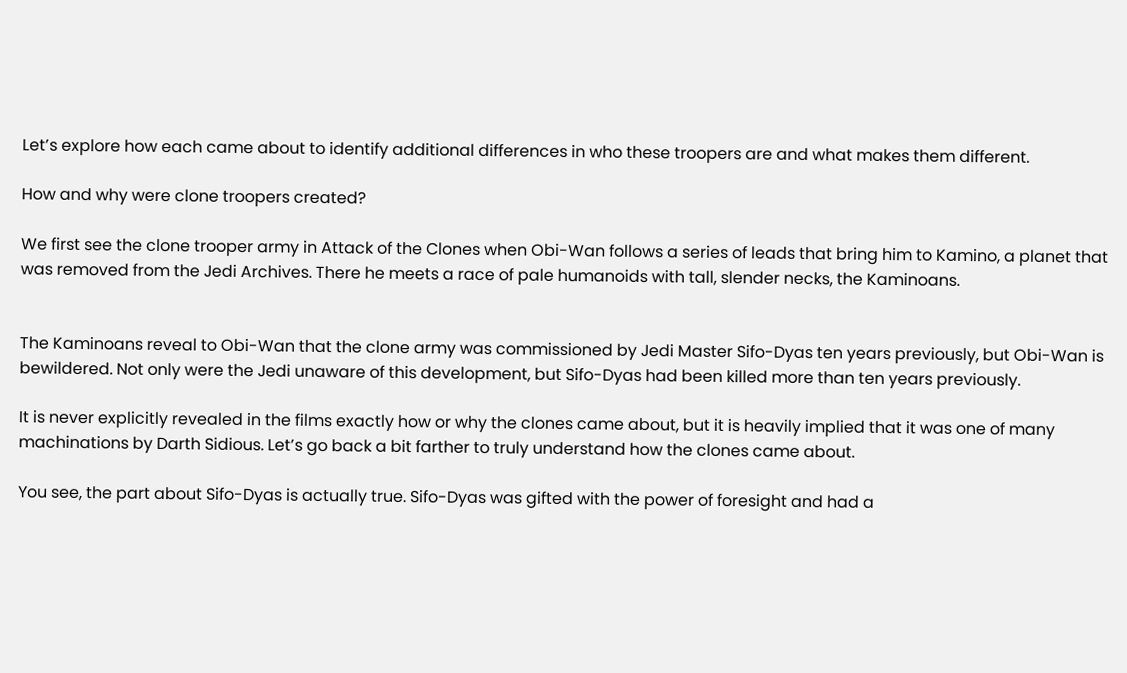Let’s explore how each came about to identify additional differences in who these troopers are and what makes them different.

How and why were clone troopers created?

We first see the clone trooper army in Attack of the Clones when Obi-Wan follows a series of leads that bring him to Kamino, a planet that was removed from the Jedi Archives. There he meets a race of pale humanoids with tall, slender necks, the Kaminoans.


The Kaminoans reveal to Obi-Wan that the clone army was commissioned by Jedi Master Sifo-Dyas ten years previously, but Obi-Wan is bewildered. Not only were the Jedi unaware of this development, but Sifo-Dyas had been killed more than ten years previously.

It is never explicitly revealed in the films exactly how or why the clones came about, but it is heavily implied that it was one of many machinations by Darth Sidious. Let’s go back a bit farther to truly understand how the clones came about.

You see, the part about Sifo-Dyas is actually true. Sifo-Dyas was gifted with the power of foresight and had a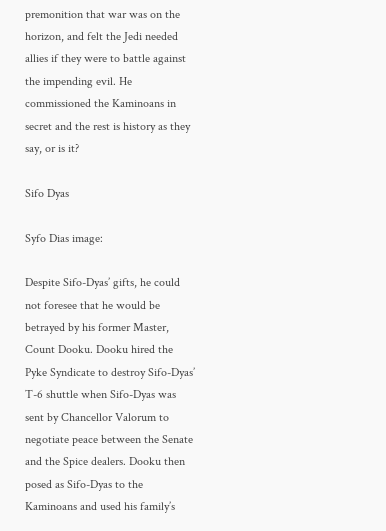premonition that war was on the horizon, and felt the Jedi needed allies if they were to battle against the impending evil. He commissioned the Kaminoans in secret and the rest is history as they say, or is it?

Sifo Dyas

Syfo Dias image:

Despite Sifo-Dyas’ gifts, he could not foresee that he would be betrayed by his former Master, Count Dooku. Dooku hired the Pyke Syndicate to destroy Sifo-Dyas’ T-6 shuttle when Sifo-Dyas was sent by Chancellor Valorum to negotiate peace between the Senate and the Spice dealers. Dooku then posed as Sifo-Dyas to the Kaminoans and used his family’s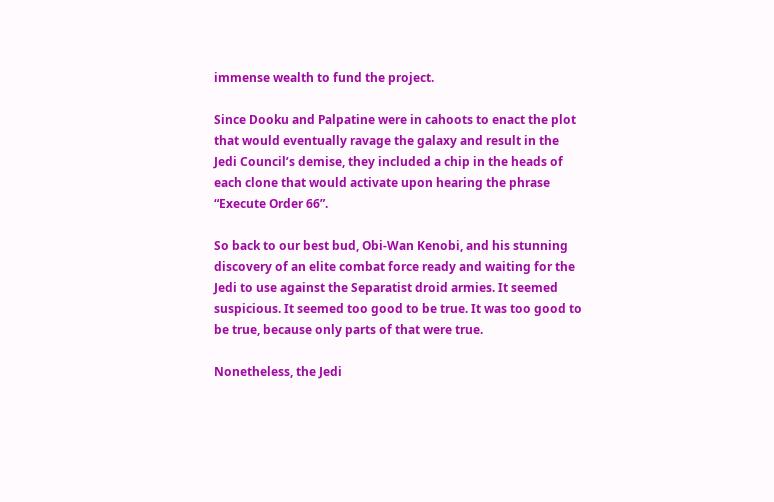immense wealth to fund the project.

Since Dooku and Palpatine were in cahoots to enact the plot that would eventually ravage the galaxy and result in the Jedi Council’s demise, they included a chip in the heads of each clone that would activate upon hearing the phrase “Execute Order 66”.

So back to our best bud, Obi-Wan Kenobi, and his stunning discovery of an elite combat force ready and waiting for the Jedi to use against the Separatist droid armies. It seemed suspicious. It seemed too good to be true. It was too good to be true, because only parts of that were true.

Nonetheless, the Jedi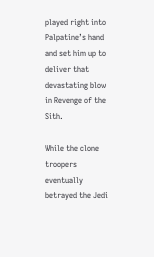played right into Palpatine’s hand and set him up to deliver that devastating blow in Revenge of the Sith.

While the clone troopers eventually betrayed the Jedi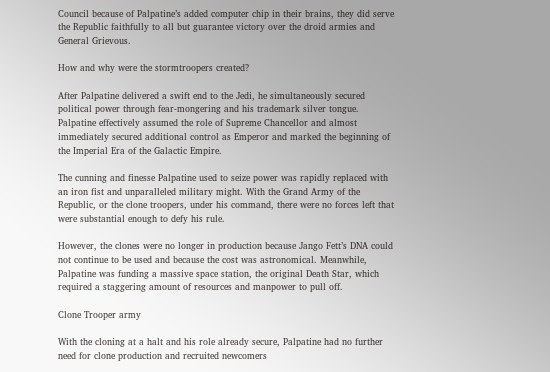Council because of Palpatine’s added computer chip in their brains, they did serve the Republic faithfully to all but guarantee victory over the droid armies and General Grievous.

How and why were the stormtroopers created?

After Palpatine delivered a swift end to the Jedi, he simultaneously secured political power through fear-mongering and his trademark silver tongue. Palpatine effectively assumed the role of Supreme Chancellor and almost immediately secured additional control as Emperor and marked the beginning of the Imperial Era of the Galactic Empire.

The cunning and finesse Palpatine used to seize power was rapidly replaced with an iron fist and unparalleled military might. With the Grand Army of the Republic, or the clone troopers, under his command, there were no forces left that were substantial enough to defy his rule.

However, the clones were no longer in production because Jango Fett’s DNA could not continue to be used and because the cost was astronomical. Meanwhile, Palpatine was funding a massive space station, the original Death Star, which required a staggering amount of resources and manpower to pull off.

Clone Trooper army

With the cloning at a halt and his role already secure, Palpatine had no further need for clone production and recruited newcomers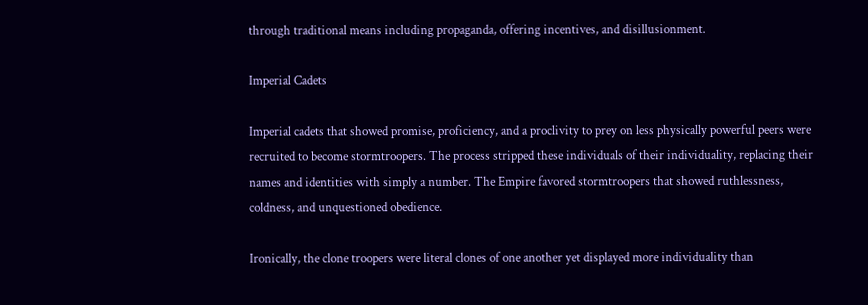through traditional means including propaganda, offering incentives, and disillusionment.

Imperial Cadets

Imperial cadets that showed promise, proficiency, and a proclivity to prey on less physically powerful peers were recruited to become stormtroopers. The process stripped these individuals of their individuality, replacing their names and identities with simply a number. The Empire favored stormtroopers that showed ruthlessness, coldness, and unquestioned obedience.

Ironically, the clone troopers were literal clones of one another yet displayed more individuality than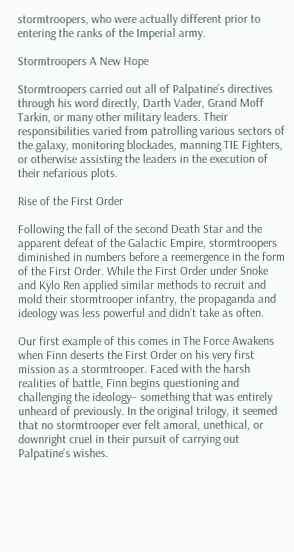stormtroopers, who were actually different prior to entering the ranks of the Imperial army.

Stormtroopers A New Hope

Stormtroopers carried out all of Palpatine’s directives through his word directly, Darth Vader, Grand Moff Tarkin, or many other military leaders. Their responsibilities varied from patrolling various sectors of the galaxy, monitoring blockades, manning TIE Fighters, or otherwise assisting the leaders in the execution of their nefarious plots.

Rise of the First Order

Following the fall of the second Death Star and the apparent defeat of the Galactic Empire, stormtroopers diminished in numbers before a reemergence in the form of the First Order. While the First Order under Snoke and Kylo Ren applied similar methods to recruit and mold their stormtrooper infantry, the propaganda and ideology was less powerful and didn’t take as often.

Our first example of this comes in The Force Awakens when Finn deserts the First Order on his very first mission as a stormtrooper. Faced with the harsh realities of battle, Finn begins questioning and challenging the ideology– something that was entirely unheard of previously. In the original trilogy, it seemed that no stormtrooper ever felt amoral, unethical, or downright cruel in their pursuit of carrying out Palpatine’s wishes.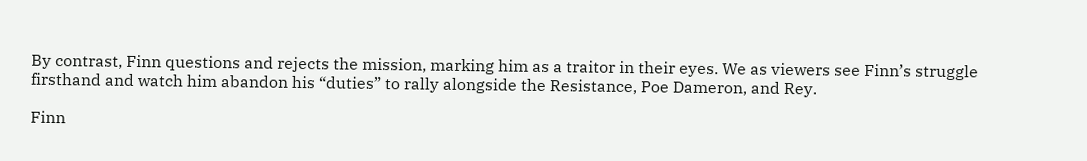By contrast, Finn questions and rejects the mission, marking him as a traitor in their eyes. We as viewers see Finn’s struggle firsthand and watch him abandon his “duties” to rally alongside the Resistance, Poe Dameron, and Rey.

Finn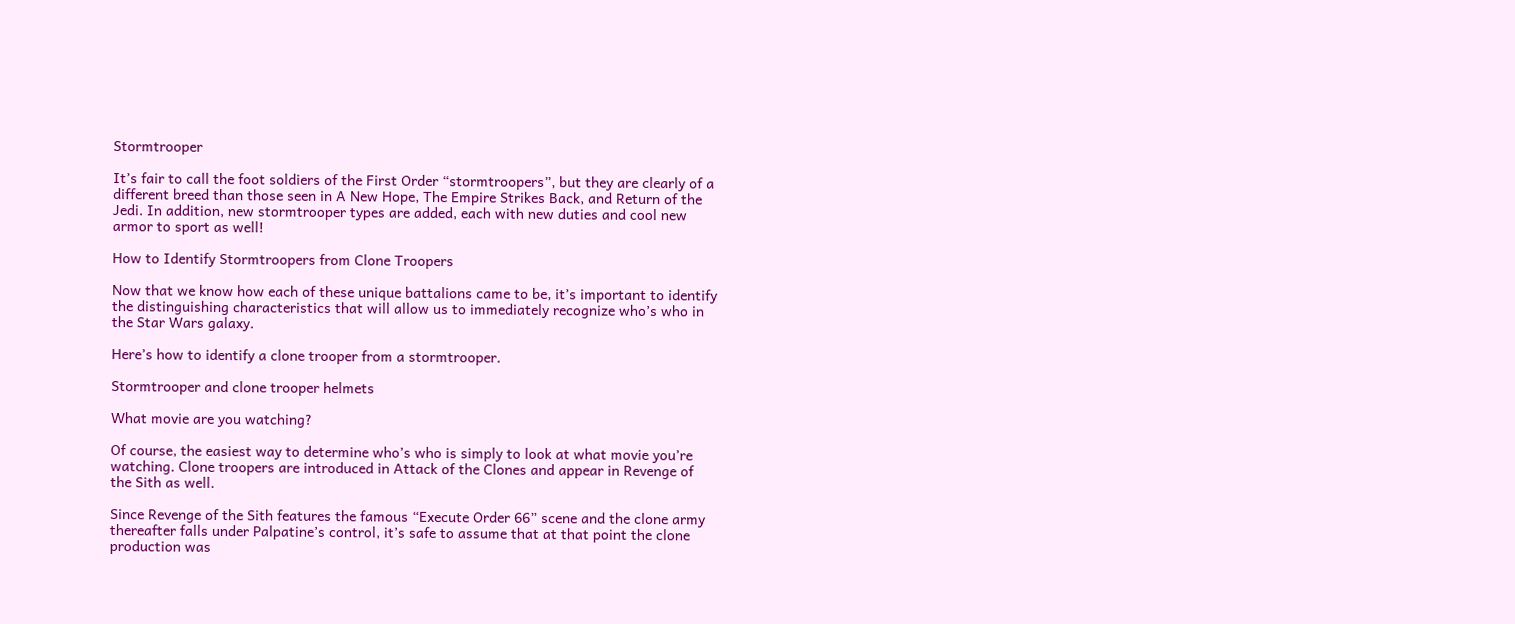Stormtrooper

It’s fair to call the foot soldiers of the First Order “stormtroopers”, but they are clearly of a different breed than those seen in A New Hope, The Empire Strikes Back, and Return of the Jedi. In addition, new stormtrooper types are added, each with new duties and cool new armor to sport as well!

How to Identify Stormtroopers from Clone Troopers

Now that we know how each of these unique battalions came to be, it’s important to identify the distinguishing characteristics that will allow us to immediately recognize who’s who in the Star Wars galaxy.

Here’s how to identify a clone trooper from a stormtrooper.

Stormtrooper and clone trooper helmets

What movie are you watching?

Of course, the easiest way to determine who’s who is simply to look at what movie you’re watching. Clone troopers are introduced in Attack of the Clones and appear in Revenge of the Sith as well.

Since Revenge of the Sith features the famous “Execute Order 66” scene and the clone army thereafter falls under Palpatine’s control, it’s safe to assume that at that point the clone production was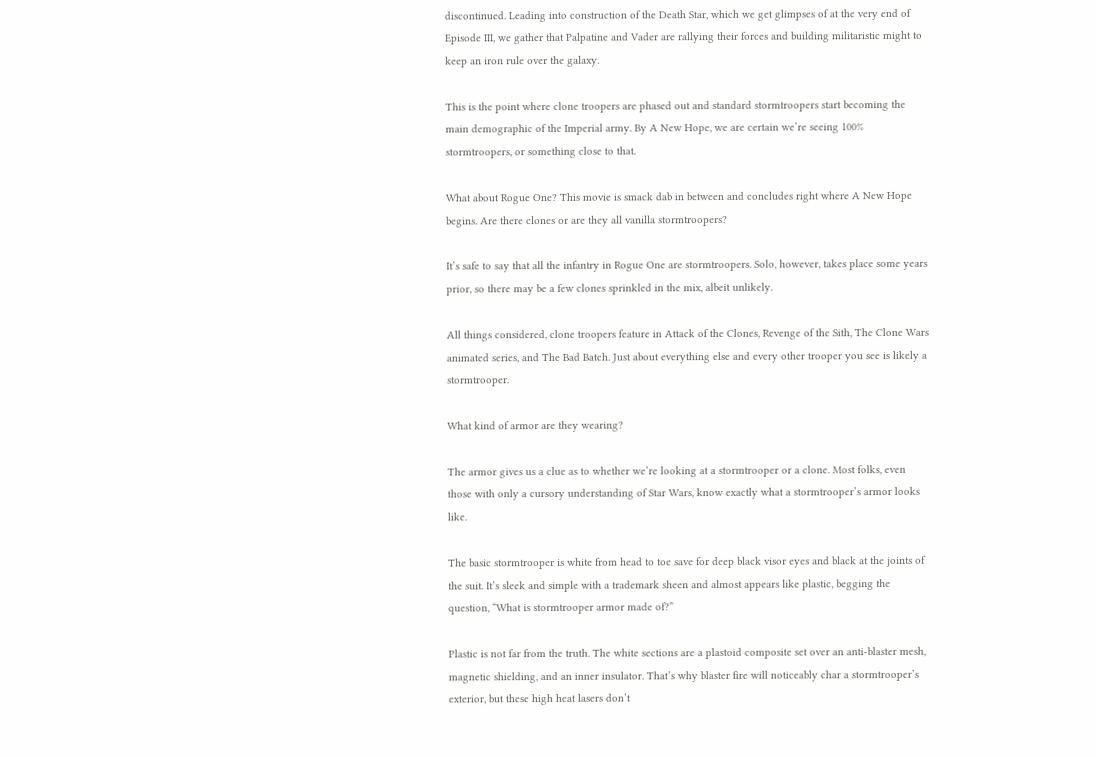discontinued. Leading into construction of the Death Star, which we get glimpses of at the very end of Episode III, we gather that Palpatine and Vader are rallying their forces and building militaristic might to keep an iron rule over the galaxy.

This is the point where clone troopers are phased out and standard stormtroopers start becoming the main demographic of the Imperial army. By A New Hope, we are certain we’re seeing 100% stormtroopers, or something close to that.

What about Rogue One? This movie is smack dab in between and concludes right where A New Hope begins. Are there clones or are they all vanilla stormtroopers?

It’s safe to say that all the infantry in Rogue One are stormtroopers. Solo, however, takes place some years prior, so there may be a few clones sprinkled in the mix, albeit unlikely.

All things considered, clone troopers feature in Attack of the Clones, Revenge of the Sith, The Clone Wars animated series, and The Bad Batch. Just about everything else and every other trooper you see is likely a stormtrooper.

What kind of armor are they wearing?

The armor gives us a clue as to whether we’re looking at a stormtrooper or a clone. Most folks, even those with only a cursory understanding of Star Wars, know exactly what a stormtrooper’s armor looks like.

The basic stormtrooper is white from head to toe save for deep black visor eyes and black at the joints of the suit. It’s sleek and simple with a trademark sheen and almost appears like plastic, begging the question, “What is stormtrooper armor made of?”

Plastic is not far from the truth. The white sections are a plastoid composite set over an anti-blaster mesh, magnetic shielding, and an inner insulator. That’s why blaster fire will noticeably char a stormtrooper’s exterior, but these high heat lasers don’t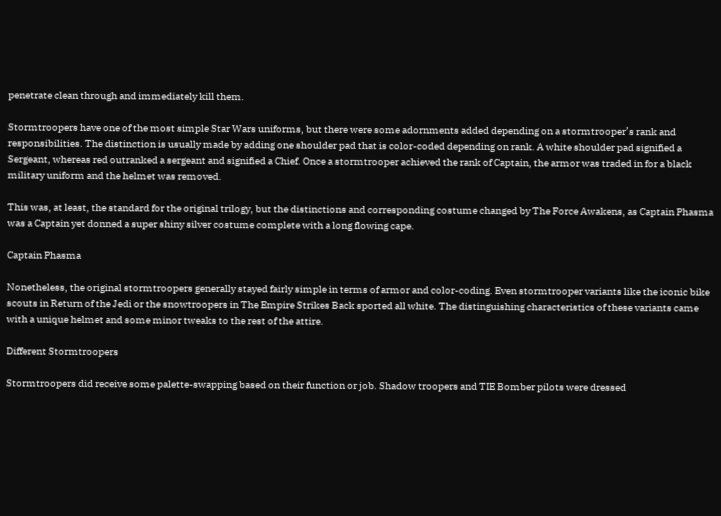penetrate clean through and immediately kill them.

Stormtroopers have one of the most simple Star Wars uniforms, but there were some adornments added depending on a stormtrooper’s rank and responsibilities. The distinction is usually made by adding one shoulder pad that is color-coded depending on rank. A white shoulder pad signified a Sergeant, whereas red outranked a sergeant and signified a Chief. Once a stormtrooper achieved the rank of Captain, the armor was traded in for a black military uniform and the helmet was removed.

This was, at least, the standard for the original trilogy, but the distinctions and corresponding costume changed by The Force Awakens, as Captain Phasma was a Captain yet donned a super shiny silver costume complete with a long flowing cape.

Captain Phasma

Nonetheless, the original stormtroopers generally stayed fairly simple in terms of armor and color-coding. Even stormtrooper variants like the iconic bike scouts in Return of the Jedi or the snowtroopers in The Empire Strikes Back sported all white. The distinguishing characteristics of these variants came with a unique helmet and some minor tweaks to the rest of the attire.

Different Stormtroopers

Stormtroopers did receive some palette-swapping based on their function or job. Shadow troopers and TIE Bomber pilots were dressed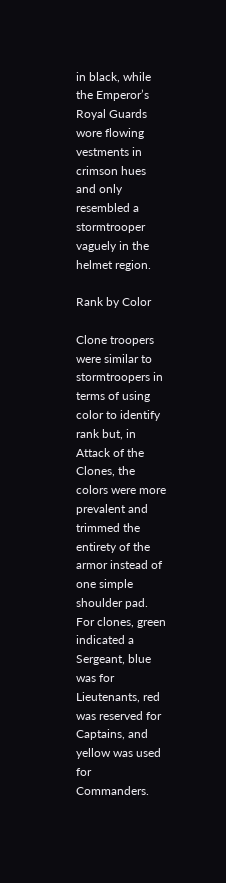in black, while the Emperor’s Royal Guards wore flowing vestments in crimson hues and only resembled a stormtrooper vaguely in the helmet region.

Rank by Color

Clone troopers were similar to stormtroopers in terms of using color to identify rank but, in Attack of the Clones, the colors were more prevalent and trimmed the entirety of the armor instead of one simple shoulder pad. For clones, green indicated a Sergeant, blue was for Lieutenants, red was reserved for Captains, and yellow was used for Commanders.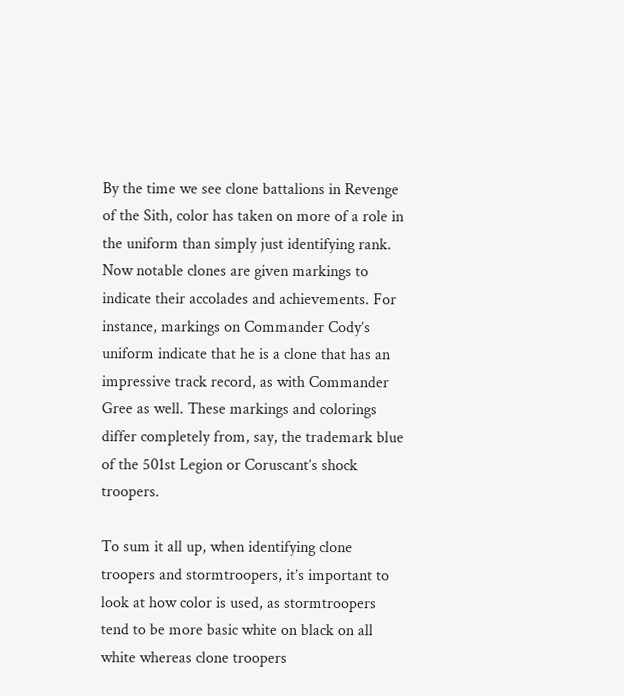By the time we see clone battalions in Revenge of the Sith, color has taken on more of a role in the uniform than simply just identifying rank. Now notable clones are given markings to indicate their accolades and achievements. For instance, markings on Commander Cody’s uniform indicate that he is a clone that has an impressive track record, as with Commander Gree as well. These markings and colorings differ completely from, say, the trademark blue of the 501st Legion or Coruscant’s shock troopers.

To sum it all up, when identifying clone troopers and stormtroopers, it’s important to look at how color is used, as stormtroopers tend to be more basic white on black on all white whereas clone troopers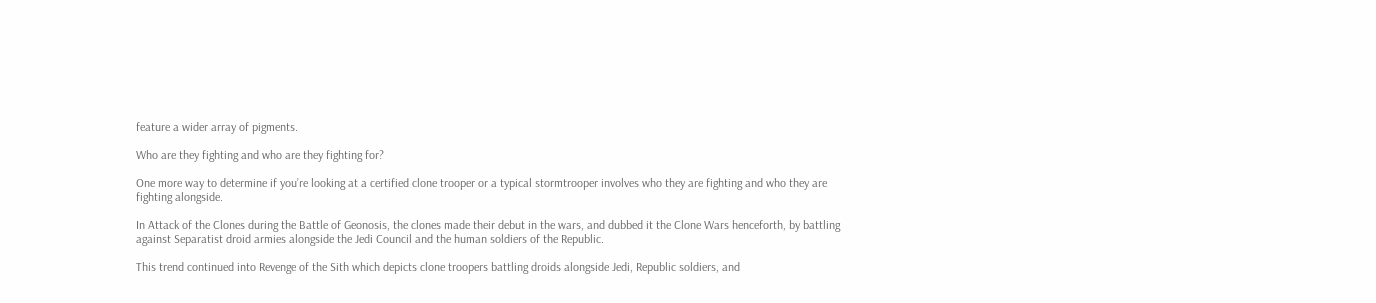feature a wider array of pigments.

Who are they fighting and who are they fighting for?

One more way to determine if you’re looking at a certified clone trooper or a typical stormtrooper involves who they are fighting and who they are fighting alongside.

In Attack of the Clones during the Battle of Geonosis, the clones made their debut in the wars, and dubbed it the Clone Wars henceforth, by battling against Separatist droid armies alongside the Jedi Council and the human soldiers of the Republic.

This trend continued into Revenge of the Sith which depicts clone troopers battling droids alongside Jedi, Republic soldiers, and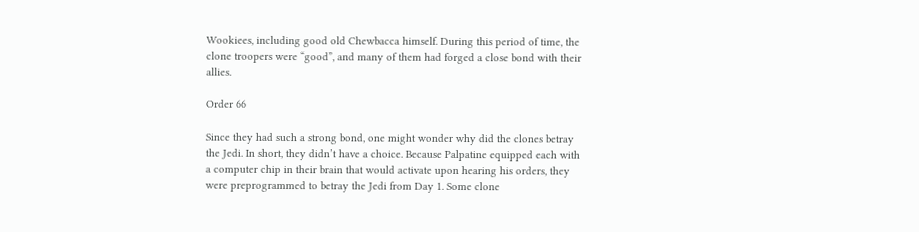Wookiees, including good old Chewbacca himself. During this period of time, the clone troopers were “good”, and many of them had forged a close bond with their allies.

Order 66

Since they had such a strong bond, one might wonder why did the clones betray the Jedi. In short, they didn’t have a choice. Because Palpatine equipped each with a computer chip in their brain that would activate upon hearing his orders, they were preprogrammed to betray the Jedi from Day 1. Some clone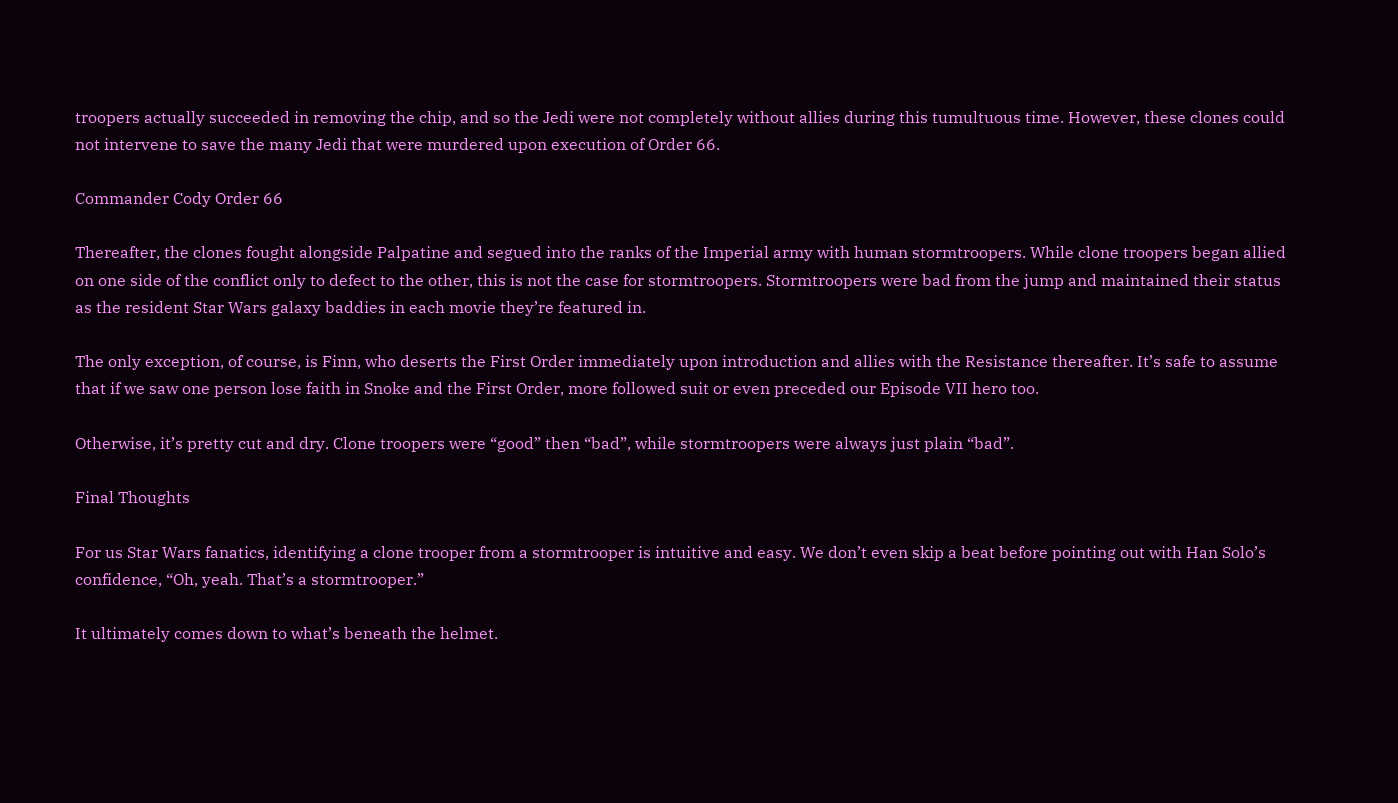troopers actually succeeded in removing the chip, and so the Jedi were not completely without allies during this tumultuous time. However, these clones could not intervene to save the many Jedi that were murdered upon execution of Order 66.

Commander Cody Order 66

Thereafter, the clones fought alongside Palpatine and segued into the ranks of the Imperial army with human stormtroopers. While clone troopers began allied on one side of the conflict only to defect to the other, this is not the case for stormtroopers. Stormtroopers were bad from the jump and maintained their status as the resident Star Wars galaxy baddies in each movie they’re featured in.

The only exception, of course, is Finn, who deserts the First Order immediately upon introduction and allies with the Resistance thereafter. It’s safe to assume that if we saw one person lose faith in Snoke and the First Order, more followed suit or even preceded our Episode VII hero too.

Otherwise, it’s pretty cut and dry. Clone troopers were “good” then “bad”, while stormtroopers were always just plain “bad”.

Final Thoughts

For us Star Wars fanatics, identifying a clone trooper from a stormtrooper is intuitive and easy. We don’t even skip a beat before pointing out with Han Solo’s confidence, “Oh, yeah. That’s a stormtrooper.”

It ultimately comes down to what’s beneath the helmet.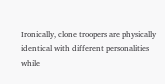Ironically, clone troopers are physically identical with different personalities while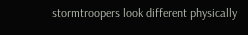stormtroopers look different physically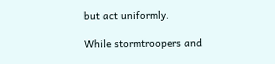but act uniformly.

While stormtroopers and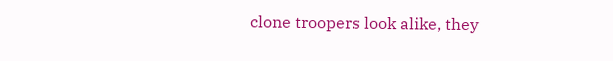clone troopers look alike, they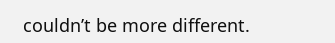couldn’t be more different.